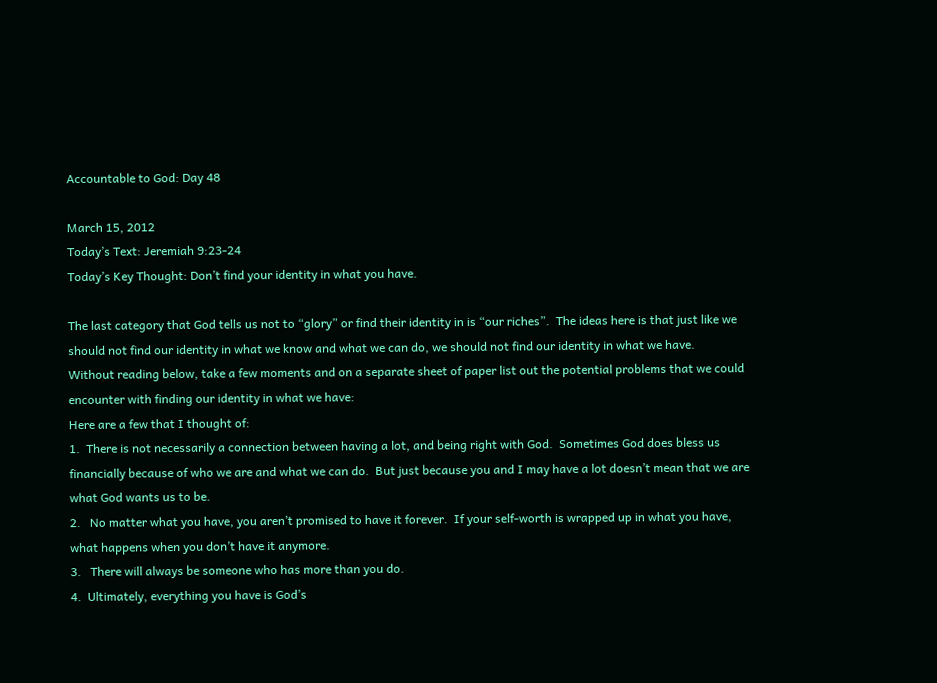Accountable to God: Day 48

March 15, 2012
Today’s Text: Jeremiah 9:23-24
Today’s Key Thought: Don’t find your identity in what you have.

The last category that God tells us not to “glory” or find their identity in is “our riches”.  The ideas here is that just like we should not find our identity in what we know and what we can do, we should not find our identity in what we have.
Without reading below, take a few moments and on a separate sheet of paper list out the potential problems that we could encounter with finding our identity in what we have:
Here are a few that I thought of:
1.  There is not necessarily a connection between having a lot, and being right with God.  Sometimes God does bless us financially because of who we are and what we can do.  But just because you and I may have a lot doesn’t mean that we are what God wants us to be.
2.   No matter what you have, you aren’t promised to have it forever.  If your self-worth is wrapped up in what you have, what happens when you don’t have it anymore.
3.   There will always be someone who has more than you do.
4.  Ultimately, everything you have is God’s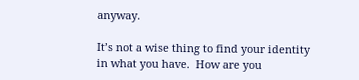anyway.

It’s not a wise thing to find your identity in what you have.  How are you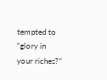tempted to “glory in your riches?”